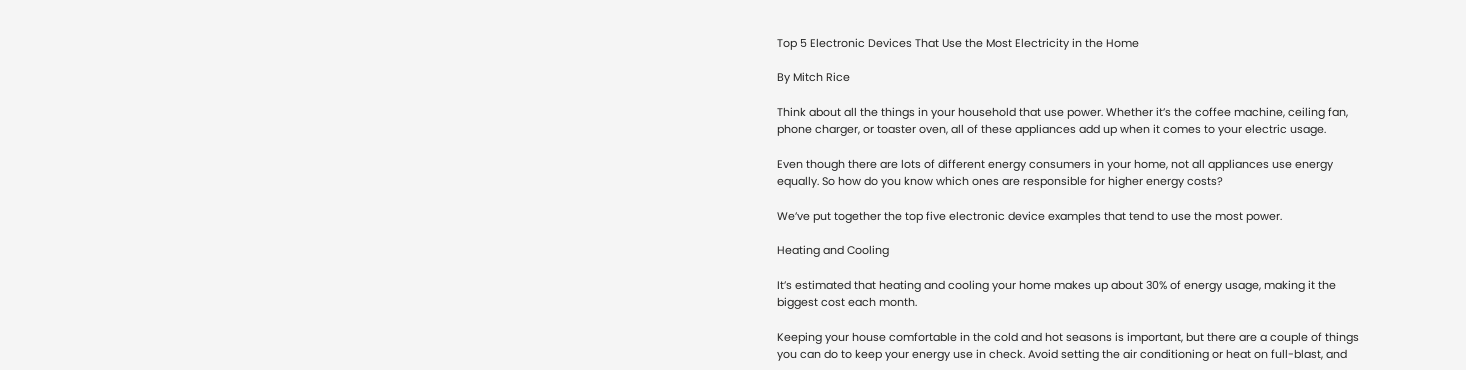Top 5 Electronic Devices That Use the Most Electricity in the Home

By Mitch Rice

Think about all the things in your household that use power. Whether it’s the coffee machine, ceiling fan, phone charger, or toaster oven, all of these appliances add up when it comes to your electric usage.

Even though there are lots of different energy consumers in your home, not all appliances use energy equally. So how do you know which ones are responsible for higher energy costs?

We’ve put together the top five electronic device examples that tend to use the most power.

Heating and Cooling

It’s estimated that heating and cooling your home makes up about 30% of energy usage, making it the biggest cost each month.

Keeping your house comfortable in the cold and hot seasons is important, but there are a couple of things you can do to keep your energy use in check. Avoid setting the air conditioning or heat on full-blast, and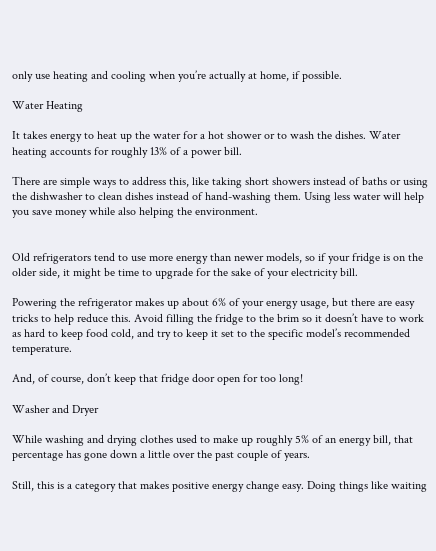only use heating and cooling when you’re actually at home, if possible.

Water Heating

It takes energy to heat up the water for a hot shower or to wash the dishes. Water heating accounts for roughly 13% of a power bill.

There are simple ways to address this, like taking short showers instead of baths or using the dishwasher to clean dishes instead of hand-washing them. Using less water will help you save money while also helping the environment.


Old refrigerators tend to use more energy than newer models, so if your fridge is on the older side, it might be time to upgrade for the sake of your electricity bill.

Powering the refrigerator makes up about 6% of your energy usage, but there are easy tricks to help reduce this. Avoid filling the fridge to the brim so it doesn’t have to work as hard to keep food cold, and try to keep it set to the specific model’s recommended temperature.

And, of course, don’t keep that fridge door open for too long!

Washer and Dryer

While washing and drying clothes used to make up roughly 5% of an energy bill, that percentage has gone down a little over the past couple of years.

Still, this is a category that makes positive energy change easy. Doing things like waiting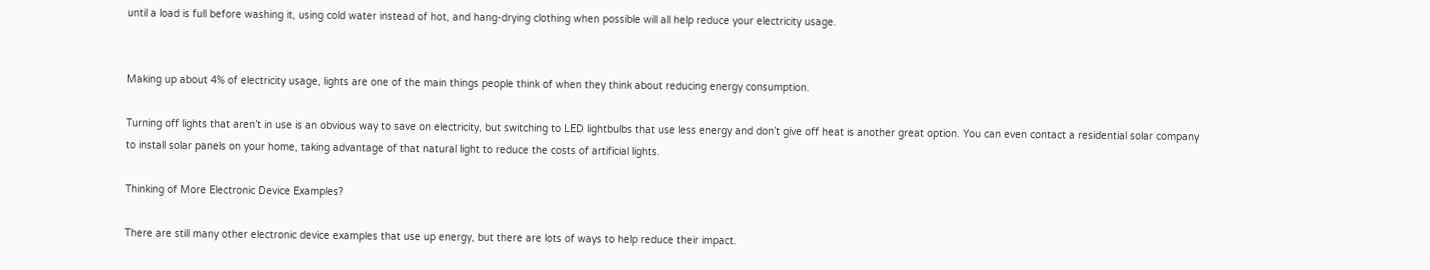until a load is full before washing it, using cold water instead of hot, and hang-drying clothing when possible will all help reduce your electricity usage.


Making up about 4% of electricity usage, lights are one of the main things people think of when they think about reducing energy consumption.

Turning off lights that aren’t in use is an obvious way to save on electricity, but switching to LED lightbulbs that use less energy and don’t give off heat is another great option. You can even contact a residential solar company to install solar panels on your home, taking advantage of that natural light to reduce the costs of artificial lights.

Thinking of More Electronic Device Examples?

There are still many other electronic device examples that use up energy, but there are lots of ways to help reduce their impact.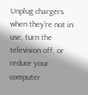Unplug chargers when they’re not in use, turn the television off, or reduce your computer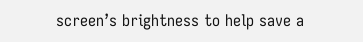screen’s brightness to help save a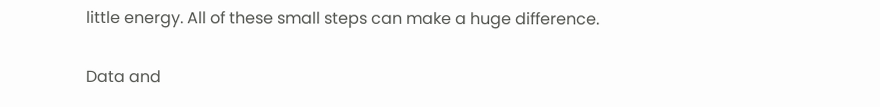little energy. All of these small steps can make a huge difference.

Data and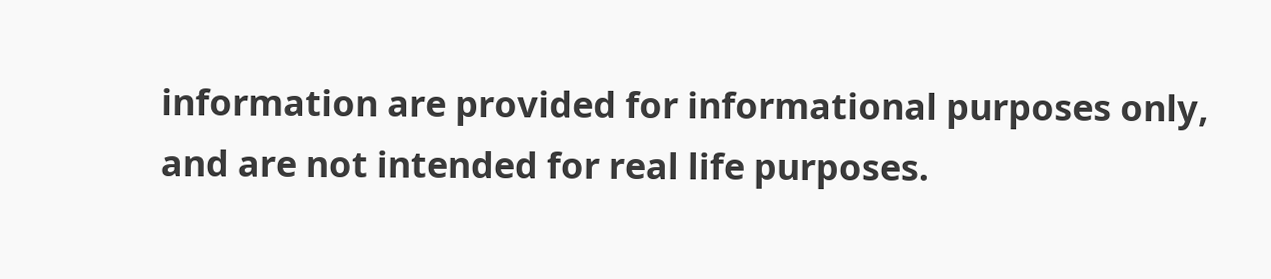information are provided for informational purposes only, and are not intended for real life purposes.